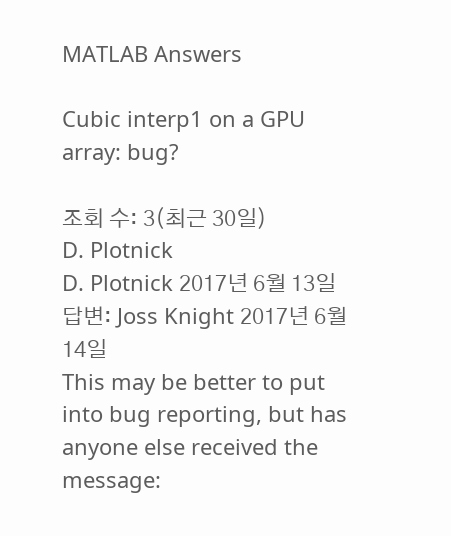MATLAB Answers

Cubic interp1 on a GPU array: bug?

조회 수: 3(최근 30일)
D. Plotnick
D. Plotnick 2017년 6월 13일
답변: Joss Knight 2017년 6월 14일
This may be better to put into bug reporting, but has anyone else received the message: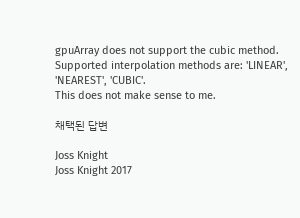gpuArray does not support the cubic method. Supported interpolation methods are: 'LINEAR', 'NEAREST', 'CUBIC'.
This does not make sense to me.

채택된 답변

Joss Knight
Joss Knight 2017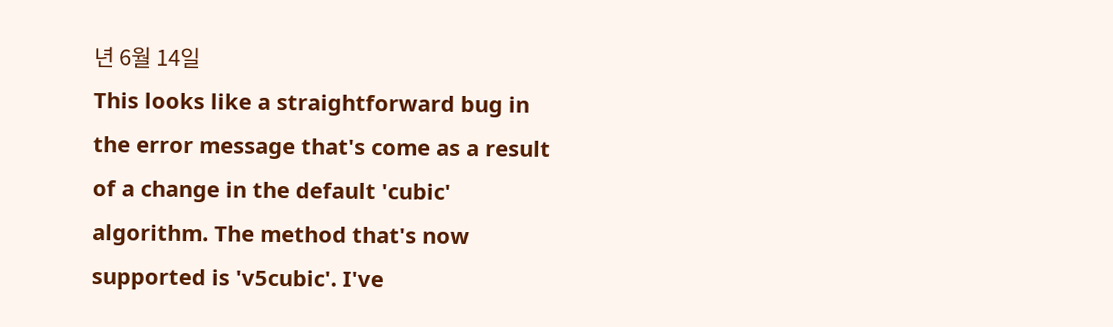년 6월 14일
This looks like a straightforward bug in the error message that's come as a result of a change in the default 'cubic' algorithm. The method that's now supported is 'v5cubic'. I've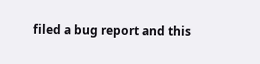filed a bug report and this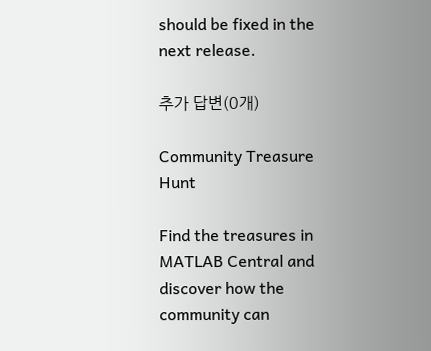should be fixed in the next release.

추가 답변(0개)

Community Treasure Hunt

Find the treasures in MATLAB Central and discover how the community can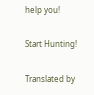help you!

Start Hunting!

Translated by